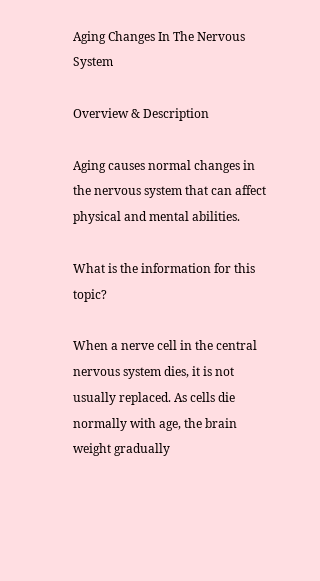Aging Changes In The Nervous System

Overview & Description

Aging causes normal changes in the nervous system that can affect physical and mental abilities.

What is the information for this topic?

When a nerve cell in the central nervous system dies, it is not usually replaced. As cells die normally with age, the brain weight gradually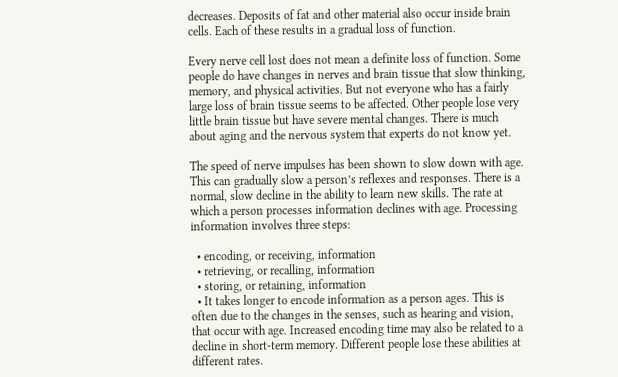decreases. Deposits of fat and other material also occur inside brain cells. Each of these results in a gradual loss of function.

Every nerve cell lost does not mean a definite loss of function. Some people do have changes in nerves and brain tissue that slow thinking, memory, and physical activities. But not everyone who has a fairly large loss of brain tissue seems to be affected. Other people lose very little brain tissue but have severe mental changes. There is much about aging and the nervous system that experts do not know yet.

The speed of nerve impulses has been shown to slow down with age. This can gradually slow a person’s reflexes and responses. There is a normal, slow decline in the ability to learn new skills. The rate at which a person processes information declines with age. Processing information involves three steps:

  • encoding, or receiving, information
  • retrieving, or recalling, information
  • storing, or retaining, information
  • It takes longer to encode information as a person ages. This is often due to the changes in the senses, such as hearing and vision, that occur with age. Increased encoding time may also be related to a decline in short-term memory. Different people lose these abilities at different rates.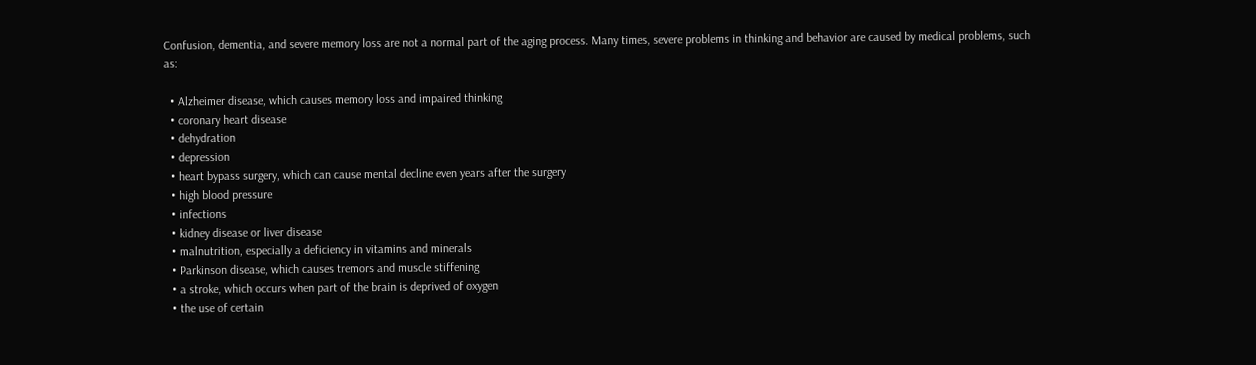Confusion, dementia, and severe memory loss are not a normal part of the aging process. Many times, severe problems in thinking and behavior are caused by medical problems, such as:

  • Alzheimer disease, which causes memory loss and impaired thinking
  • coronary heart disease
  • dehydration
  • depression
  • heart bypass surgery, which can cause mental decline even years after the surgery
  • high blood pressure
  • infections
  • kidney disease or liver disease
  • malnutrition, especially a deficiency in vitamins and minerals
  • Parkinson disease, which causes tremors and muscle stiffening
  • a stroke, which occurs when part of the brain is deprived of oxygen
  • the use of certain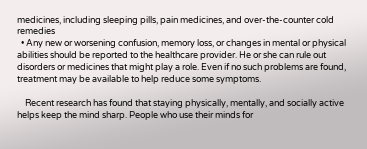medicines, including sleeping pills, pain medicines, and over-the-counter cold remedies
  • Any new or worsening confusion, memory loss, or changes in mental or physical abilities should be reported to the healthcare provider. He or she can rule out disorders or medicines that might play a role. Even if no such problems are found, treatment may be available to help reduce some symptoms.

    Recent research has found that staying physically, mentally, and socially active helps keep the mind sharp. People who use their minds for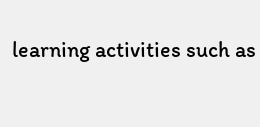learning activities such as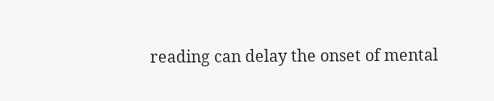reading can delay the onset of mental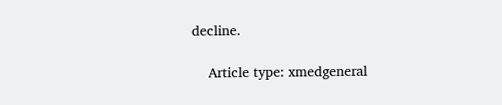decline.

    Article type: xmedgeneral